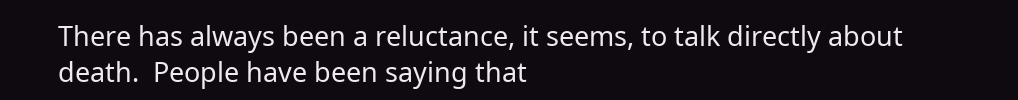There has always been a reluctance, it seems, to talk directly about death.  People have been saying that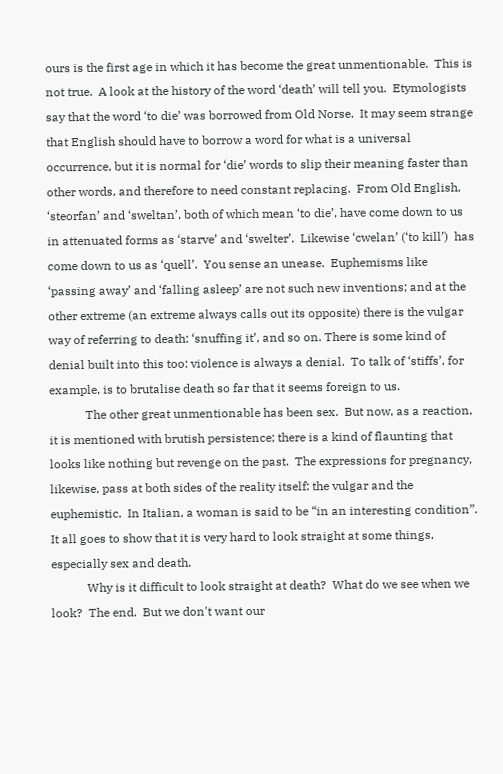ours is the first age in which it has become the great unmentionable.  This is not true.  A look at the history of the word ‘death’ will tell you.  Etymologists say that the word ‘to die’ was borrowed from Old Norse.  It may seem strange that English should have to borrow a word for what is a universal occurrence, but it is normal for ‘die’ words to slip their meaning faster than other words, and therefore to need constant replacing.  From Old English, ‘steorfan’ and ‘sweltan’, both of which mean ‘to die’, have come down to us in attenuated forms as ‘starve’ and ‘swelter’.  Likewise ‘cwelan’ (‘to kill’)  has come down to us as ‘quell’.  You sense an unease.  Euphemisms like ‘passing away’ and ‘falling asleep’ are not such new inventions; and at the other extreme (an extreme always calls out its opposite) there is the vulgar way of referring to death: ‘snuffing it’, and so on. There is some kind of denial built into this too: violence is always a denial.  To talk of ‘stiffs’, for example, is to brutalise death so far that it seems foreign to us.
            The other great unmentionable has been sex.  But now, as a reaction, it is mentioned with brutish persistence; there is a kind of flaunting that looks like nothing but revenge on the past.  The expressions for pregnancy, likewise, pass at both sides of the reality itself: the vulgar and the euphemistic.  In Italian, a woman is said to be “in an interesting condition”.  It all goes to show that it is very hard to look straight at some things, especially sex and death.
            Why is it difficult to look straight at death?  What do we see when we look?  The end.  But we don't want our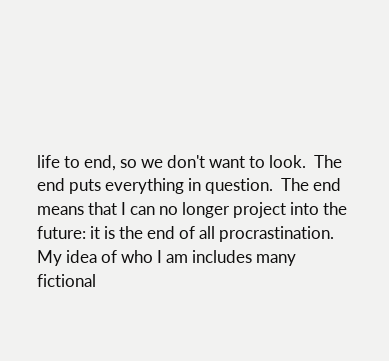life to end, so we don't want to look.  The end puts everything in question.  The end means that I can no longer project into the future: it is the end of all procrastination.  My idea of who I am includes many fictional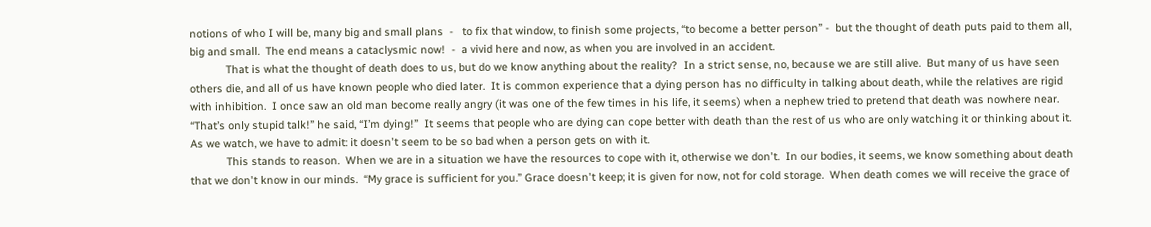notions of who I will be, many big and small plans  -   to fix that window, to finish some projects, “to become a better person” -  but the thought of death puts paid to them all, big and small.  The end means a cataclysmic now!  -  a vivid here and now, as when you are involved in an accident.
            That is what the thought of death does to us, but do we know anything about the reality?  In a strict sense, no, because we are still alive.  But many of us have seen others die, and all of us have known people who died later.  It is common experience that a dying person has no difficulty in talking about death, while the relatives are rigid with inhibition.  I once saw an old man become really angry (it was one of the few times in his life, it seems) when a nephew tried to pretend that death was nowhere near.  “That’s only stupid talk!” he said, “I’m dying!”  It seems that people who are dying can cope better with death than the rest of us who are only watching it or thinking about it.  As we watch, we have to admit: it doesn't seem to be so bad when a person gets on with it.
            This stands to reason.  When we are in a situation we have the resources to cope with it, otherwise we don't.  In our bodies, it seems, we know something about death that we don't know in our minds.  “My grace is sufficient for you.” Grace doesn't keep; it is given for now, not for cold storage.  When death comes we will receive the grace of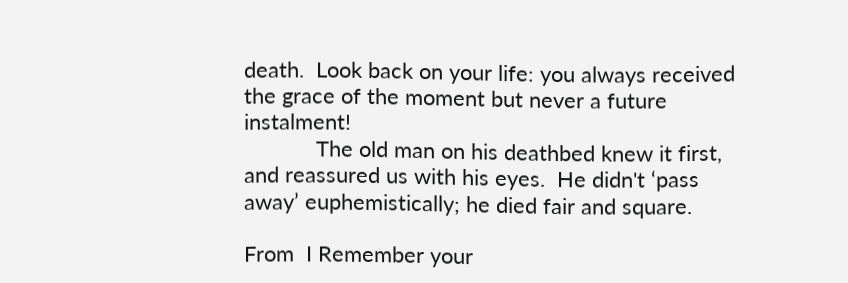death.  Look back on your life: you always received the grace of the moment but never a future instalment!
            The old man on his deathbed knew it first, and reassured us with his eyes.  He didn't ‘pass away’ euphemistically; he died fair and square.

From  I Remember your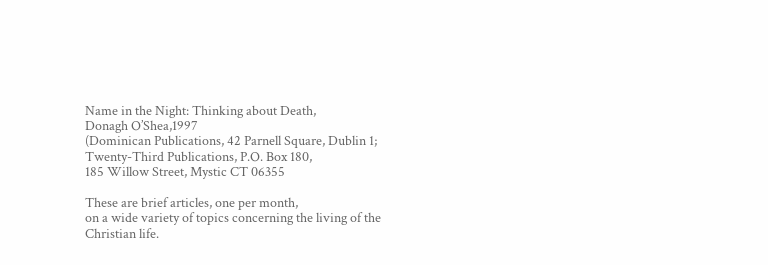Name in the Night: Thinking about Death,
Donagh O’Shea,1997
(Dominican Publications, 42 Parnell Square, Dublin 1;
Twenty-Third Publications, P.O. Box 180,
185 Willow Street, Mystic CT 06355

These are brief articles, one per month,
on a wide variety of topics concerning the living of the Christian life.